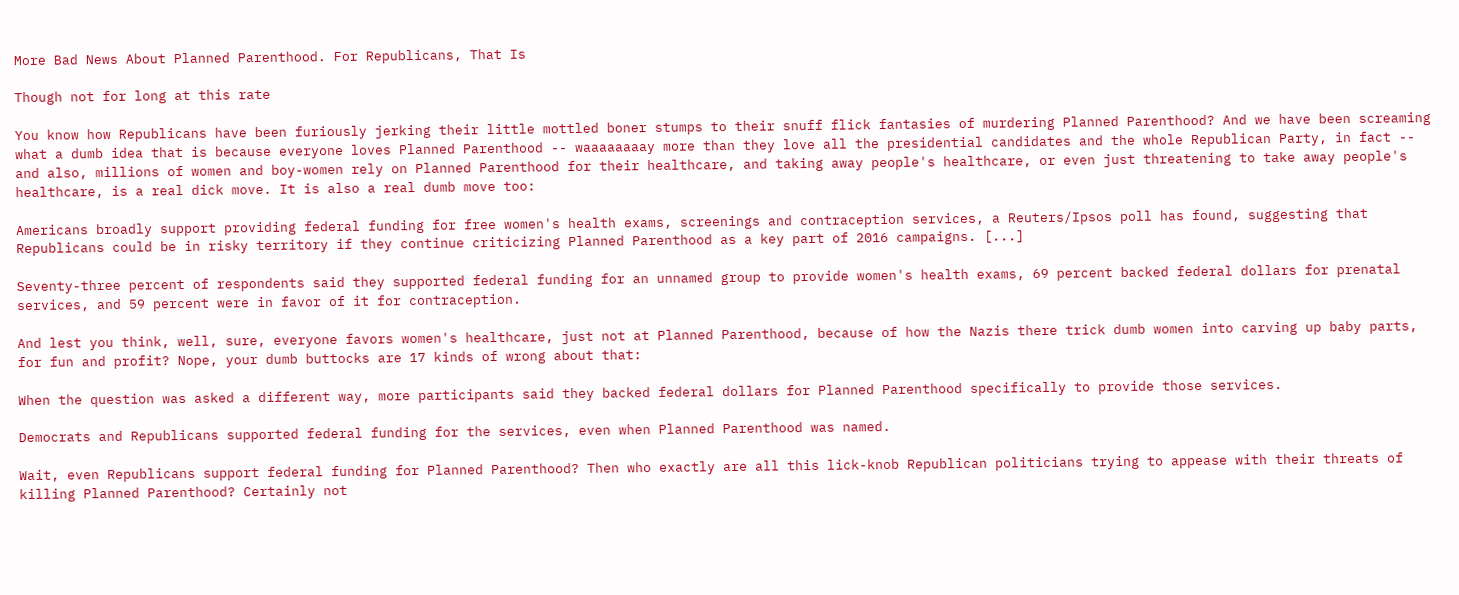More Bad News About Planned Parenthood. For Republicans, That Is

Though not for long at this rate

You know how Republicans have been furiously jerking their little mottled boner stumps to their snuff flick fantasies of murdering Planned Parenthood? And we have been screaming what a dumb idea that is because everyone loves Planned Parenthood -- waaaaaaaay more than they love all the presidential candidates and the whole Republican Party, in fact -- and also, millions of women and boy-women rely on Planned Parenthood for their healthcare, and taking away people's healthcare, or even just threatening to take away people's healthcare, is a real dick move. It is also a real dumb move too:

Americans broadly support providing federal funding for free women's health exams, screenings and contraception services, a Reuters/Ipsos poll has found, suggesting that Republicans could be in risky territory if they continue criticizing Planned Parenthood as a key part of 2016 campaigns. [...]

Seventy-three percent of respondents said they supported federal funding for an unnamed group to provide women's health exams, 69 percent backed federal dollars for prenatal services, and 59 percent were in favor of it for contraception.

And lest you think, well, sure, everyone favors women's healthcare, just not at Planned Parenthood, because of how the Nazis there trick dumb women into carving up baby parts, for fun and profit? Nope, your dumb buttocks are 17 kinds of wrong about that:

When the question was asked a different way, more participants said they backed federal dollars for Planned Parenthood specifically to provide those services.

Democrats and Republicans supported federal funding for the services, even when Planned Parenthood was named.

Wait, even Republicans support federal funding for Planned Parenthood? Then who exactly are all this lick-knob Republican politicians trying to appease with their threats of killing Planned Parenthood? Certainly not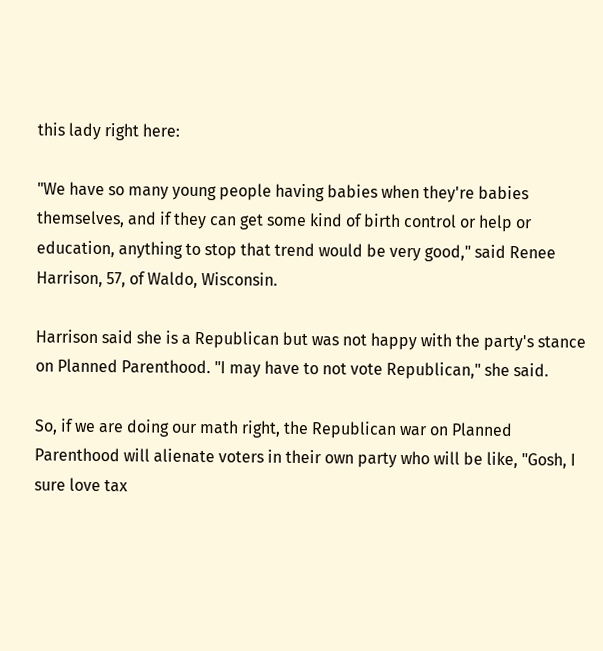this lady right here:

"We have so many young people having babies when they're babies themselves, and if they can get some kind of birth control or help or education, anything to stop that trend would be very good," said Renee Harrison, 57, of Waldo, Wisconsin.

Harrison said she is a Republican but was not happy with the party's stance on Planned Parenthood. "I may have to not vote Republican," she said.

So, if we are doing our math right, the Republican war on Planned Parenthood will alienate voters in their own party who will be like, "Gosh, I sure love tax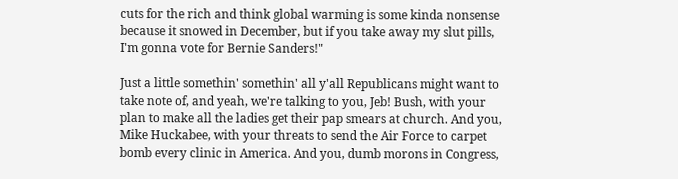cuts for the rich and think global warming is some kinda nonsense because it snowed in December, but if you take away my slut pills, I'm gonna vote for Bernie Sanders!"

Just a little somethin' somethin' all y'all Republicans might want to take note of, and yeah, we're talking to you, Jeb! Bush, with your plan to make all the ladies get their pap smears at church. And you, Mike Huckabee, with your threats to send the Air Force to carpet bomb every clinic in America. And you, dumb morons in Congress,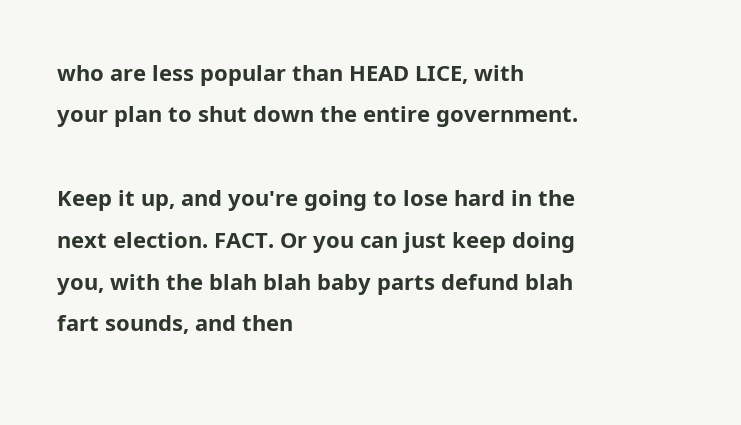who are less popular than HEAD LICE, with your plan to shut down the entire government.

Keep it up, and you're going to lose hard in the next election. FACT. Or you can just keep doing you, with the blah blah baby parts defund blah fart sounds, and then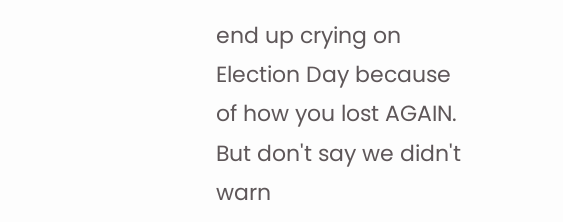end up crying on Election Day because of how you lost AGAIN. But don't say we didn't warn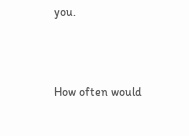you.



How often would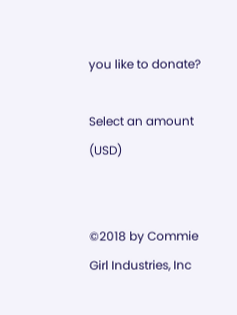you like to donate?

Select an amount (USD)


©2018 by Commie Girl Industries, Inc